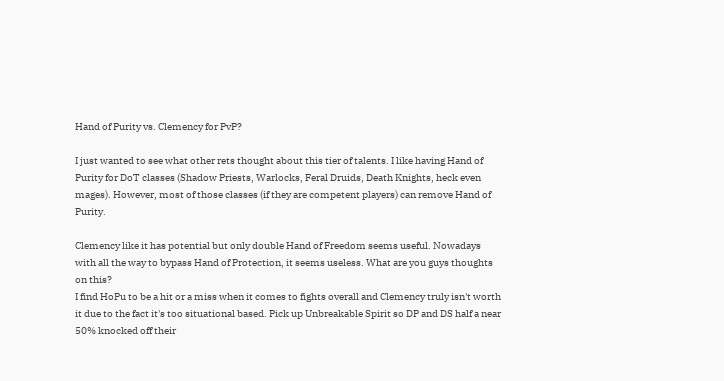Hand of Purity vs. Clemency for PvP?

I just wanted to see what other rets thought about this tier of talents. I like having Hand of Purity for DoT classes (Shadow Priests, Warlocks, Feral Druids, Death Knights, heck even mages). However, most of those classes (if they are competent players) can remove Hand of Purity.

Clemency like it has potential but only double Hand of Freedom seems useful. Nowadays with all the way to bypass Hand of Protection, it seems useless. What are you guys thoughts on this?
I find HoPu to be a hit or a miss when it comes to fights overall and Clemency truly isn't worth it due to the fact it's too situational based. Pick up Unbreakable Spirit so DP and DS half a near 50% knocked off their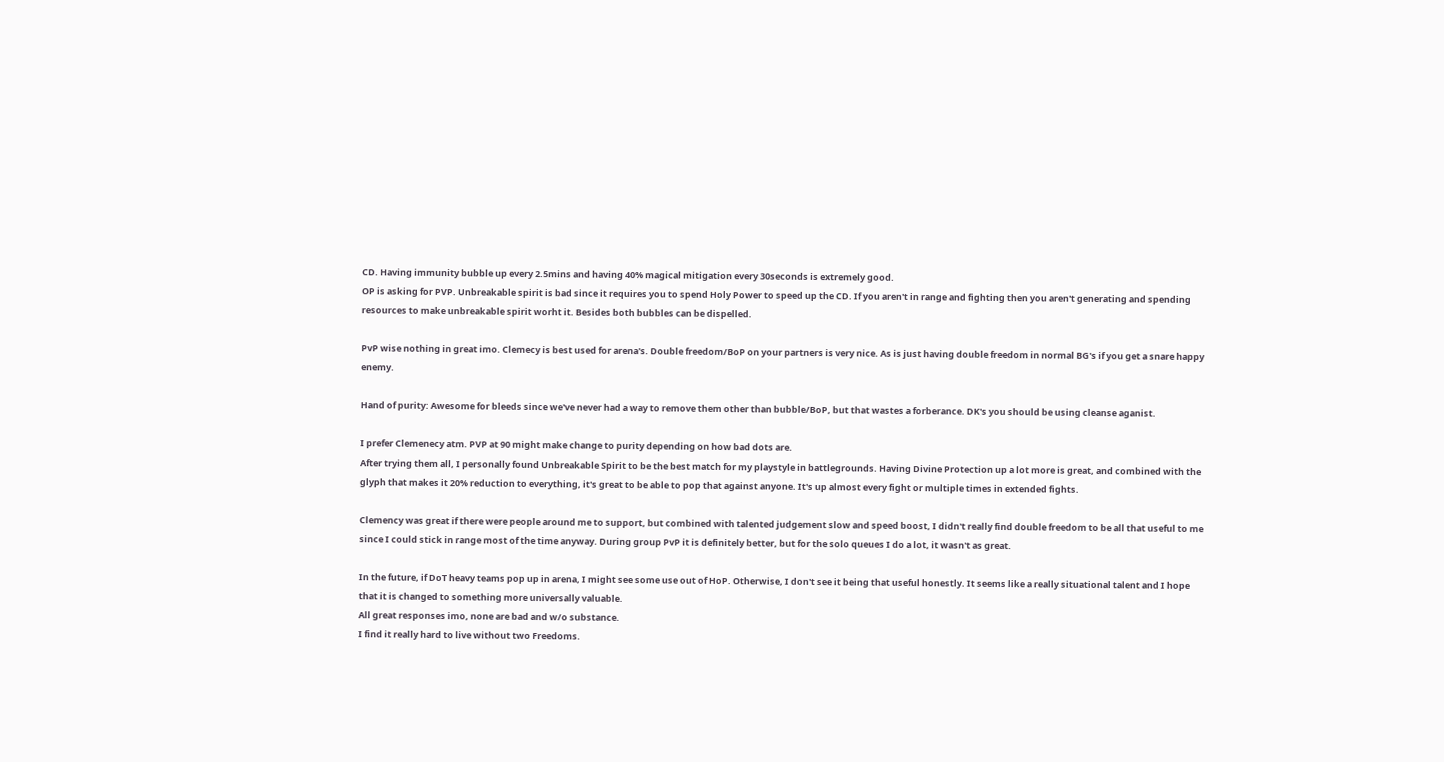CD. Having immunity bubble up every 2.5mins and having 40% magical mitigation every 30seconds is extremely good.
OP is asking for PVP. Unbreakable spirit is bad since it requires you to spend Holy Power to speed up the CD. If you aren't in range and fighting then you aren't generating and spending resources to make unbreakable spirit worht it. Besides both bubbles can be dispelled.

PvP wise nothing in great imo. Clemecy is best used for arena's. Double freedom/BoP on your partners is very nice. As is just having double freedom in normal BG's if you get a snare happy enemy.

Hand of purity: Awesome for bleeds since we've never had a way to remove them other than bubble/BoP, but that wastes a forberance. DK's you should be using cleanse aganist.

I prefer Clemenecy atm. PVP at 90 might make change to purity depending on how bad dots are.
After trying them all, I personally found Unbreakable Spirit to be the best match for my playstyle in battlegrounds. Having Divine Protection up a lot more is great, and combined with the glyph that makes it 20% reduction to everything, it's great to be able to pop that against anyone. It's up almost every fight or multiple times in extended fights.

Clemency was great if there were people around me to support, but combined with talented judgement slow and speed boost, I didn't really find double freedom to be all that useful to me since I could stick in range most of the time anyway. During group PvP it is definitely better, but for the solo queues I do a lot, it wasn't as great.

In the future, if DoT heavy teams pop up in arena, I might see some use out of HoP. Otherwise, I don't see it being that useful honestly. It seems like a really situational talent and I hope that it is changed to something more universally valuable.
All great responses imo, none are bad and w/o substance.
I find it really hard to live without two Freedoms.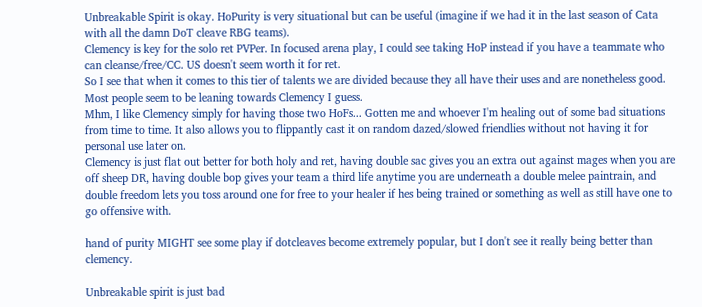Unbreakable Spirit is okay. HoPurity is very situational but can be useful (imagine if we had it in the last season of Cata with all the damn DoT cleave RBG teams).
Clemency is key for the solo ret PVPer. In focused arena play, I could see taking HoP instead if you have a teammate who can cleanse/free/CC. US doesn't seem worth it for ret.
So I see that when it comes to this tier of talents we are divided because they all have their uses and are nonetheless good. Most people seem to be leaning towards Clemency I guess.
Mhm, I like Clemency simply for having those two HoFs... Gotten me and whoever I'm healing out of some bad situations from time to time. It also allows you to flippantly cast it on random dazed/slowed friendlies without not having it for personal use later on.
Clemency is just flat out better for both holy and ret, having double sac gives you an extra out against mages when you are off sheep DR, having double bop gives your team a third life anytime you are underneath a double melee paintrain, and double freedom lets you toss around one for free to your healer if hes being trained or something as well as still have one to go offensive with.

hand of purity MIGHT see some play if dotcleaves become extremely popular, but I don't see it really being better than clemency.

Unbreakable spirit is just bad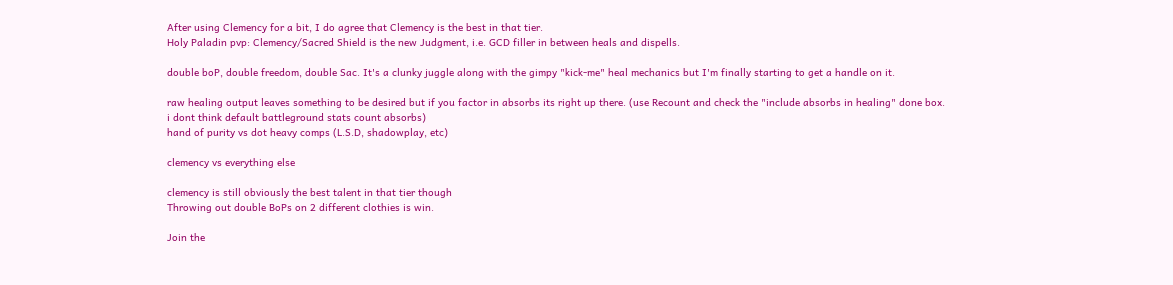After using Clemency for a bit, I do agree that Clemency is the best in that tier.
Holy Paladin pvp: Clemency/Sacred Shield is the new Judgment, i.e. GCD filler in between heals and dispells.

double boP, double freedom, double Sac. It's a clunky juggle along with the gimpy "kick-me" heal mechanics but I'm finally starting to get a handle on it.

raw healing output leaves something to be desired but if you factor in absorbs its right up there. (use Recount and check the "include absorbs in healing" done box. i dont think default battleground stats count absorbs)
hand of purity vs dot heavy comps (L.S.D, shadowplay, etc)

clemency vs everything else

clemency is still obviously the best talent in that tier though
Throwing out double BoPs on 2 different clothies is win.

Join the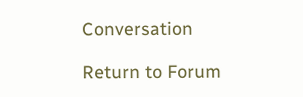Conversation

Return to Forum